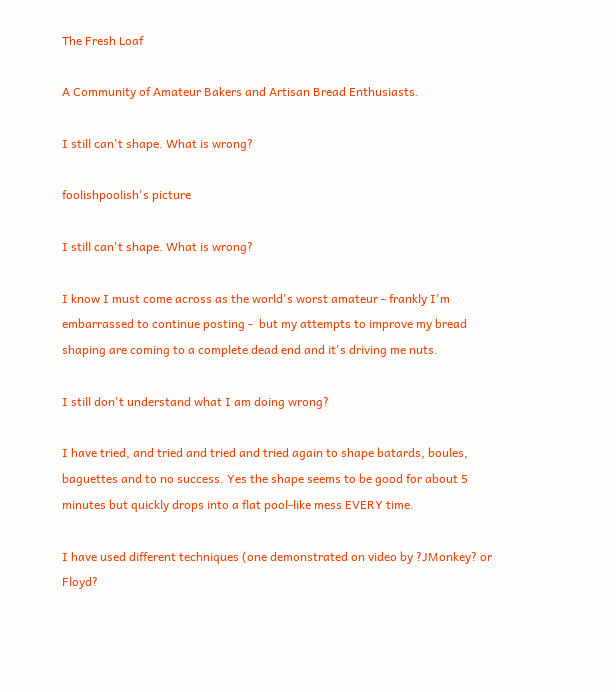The Fresh Loaf

A Community of Amateur Bakers and Artisan Bread Enthusiasts.

I still can't shape. What is wrong?

foolishpoolish's picture

I still can't shape. What is wrong?

I know I must come across as the world's worst amateur - frankly I'm embarrassed to continue posting -  but my attempts to improve my bread shaping are coming to a complete dead end and it's driving me nuts.

I still don't understand what I am doing wrong?

I have tried, and tried and tried and tried again to shape batards, boules, baguettes and to no success. Yes the shape seems to be good for about 5 minutes but quickly drops into a flat pool-like mess EVERY time.

I have used different techniques (one demonstrated on video by ?JMonkey? or Floyd?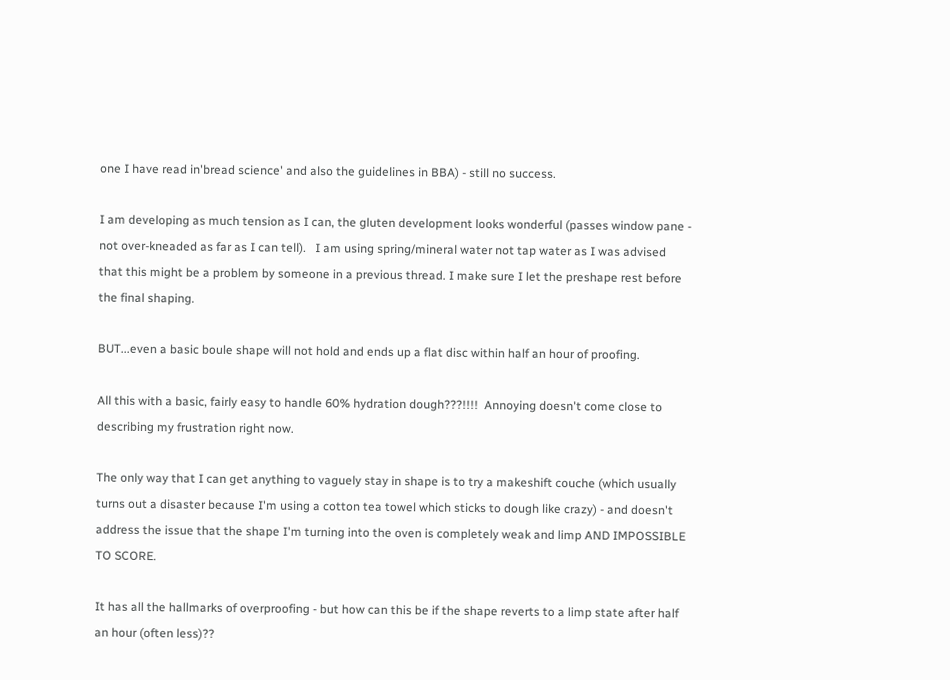one I have read in'bread science' and also the guidelines in BBA) - still no success.

I am developing as much tension as I can, the gluten development looks wonderful (passes window pane - not over-kneaded as far as I can tell).   I am using spring/mineral water not tap water as I was advised that this might be a problem by someone in a previous thread. I make sure I let the preshape rest before the final shaping.

BUT...even a basic boule shape will not hold and ends up a flat disc within half an hour of proofing.

All this with a basic, fairly easy to handle 60% hydration dough???!!!!  Annoying doesn't come close to describing my frustration right now.

The only way that I can get anything to vaguely stay in shape is to try a makeshift couche (which usually turns out a disaster because I'm using a cotton tea towel which sticks to dough like crazy) - and doesn't address the issue that the shape I'm turning into the oven is completely weak and limp AND IMPOSSIBLE TO SCORE.

It has all the hallmarks of overproofing - but how can this be if the shape reverts to a limp state after half an hour (often less)??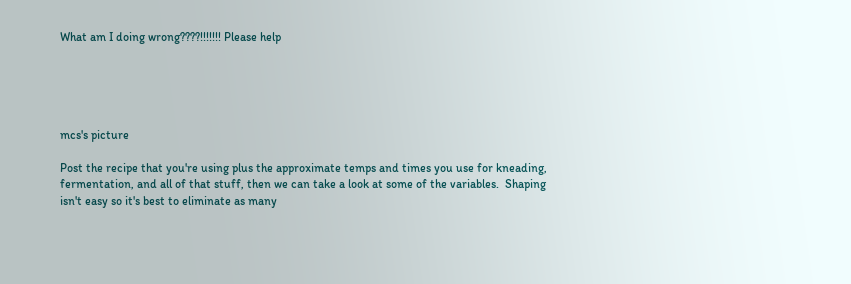What am I doing wrong????!!!!!!! Please help





mcs's picture

Post the recipe that you're using plus the approximate temps and times you use for kneading, fermentation, and all of that stuff, then we can take a look at some of the variables.  Shaping isn't easy so it's best to eliminate as many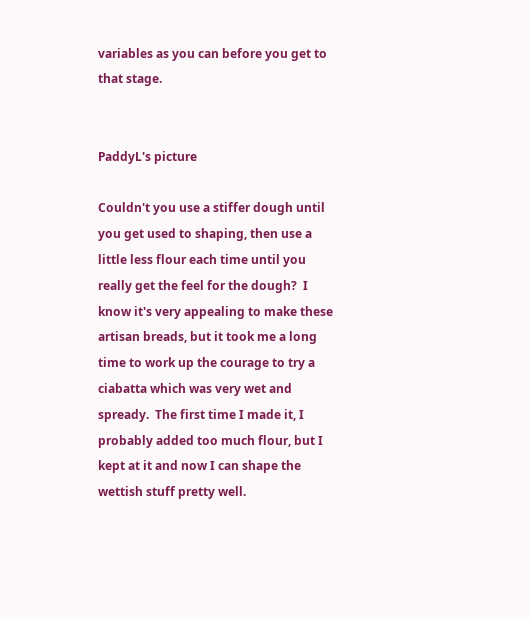variables as you can before you get to that stage.


PaddyL's picture

Couldn't you use a stiffer dough until you get used to shaping, then use a little less flour each time until you really get the feel for the dough?  I know it's very appealing to make these artisan breads, but it took me a long time to work up the courage to try a ciabatta which was very wet and spready.  The first time I made it, I probably added too much flour, but I kept at it and now I can shape the wettish stuff pretty well.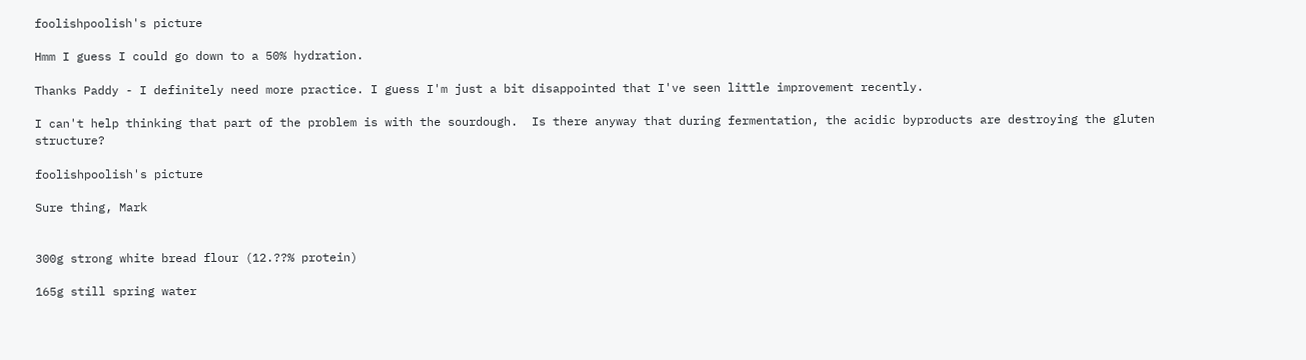foolishpoolish's picture

Hmm I guess I could go down to a 50% hydration.

Thanks Paddy - I definitely need more practice. I guess I'm just a bit disappointed that I've seen little improvement recently.

I can't help thinking that part of the problem is with the sourdough.  Is there anyway that during fermentation, the acidic byproducts are destroying the gluten structure?

foolishpoolish's picture

Sure thing, Mark


300g strong white bread flour (12.??% protein)

165g still spring water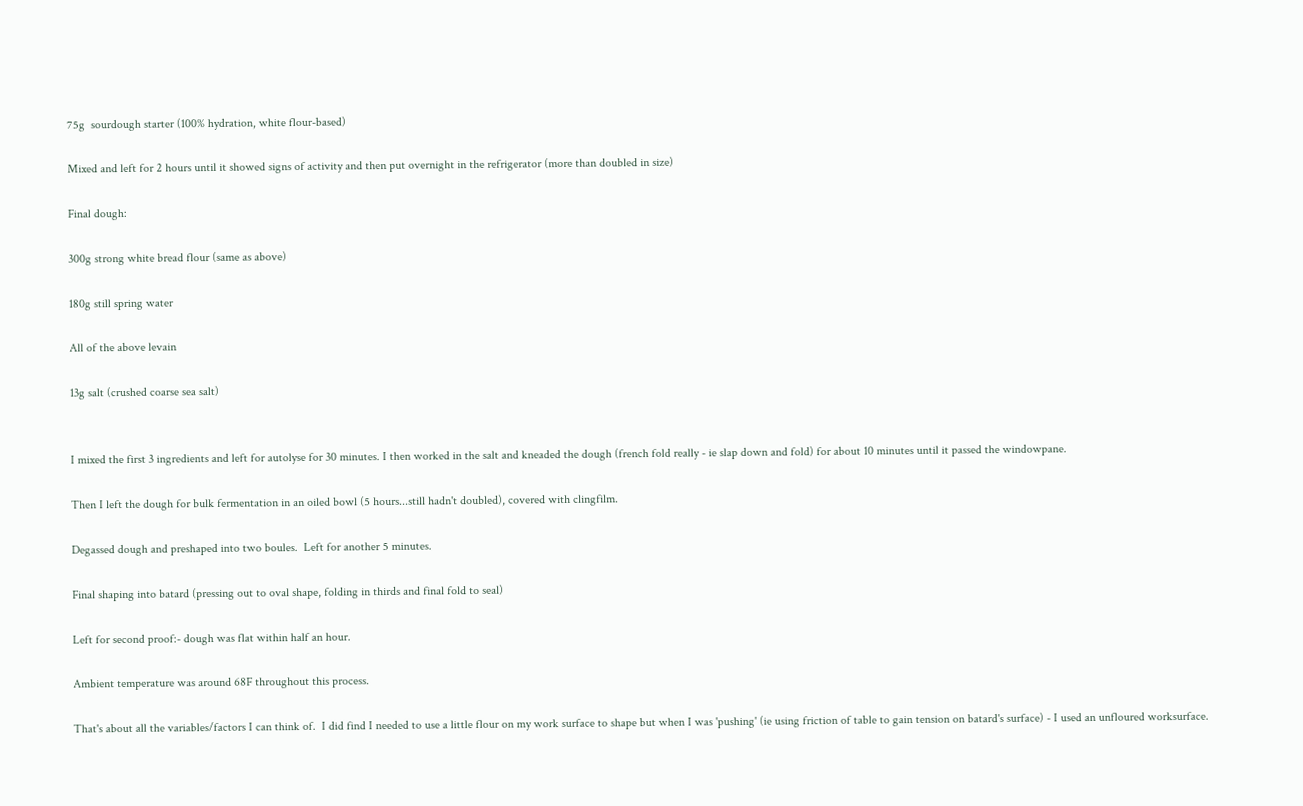75g  sourdough starter (100% hydration, white flour-based)

Mixed and left for 2 hours until it showed signs of activity and then put overnight in the refrigerator (more than doubled in size)

Final dough:

300g strong white bread flour (same as above)

180g still spring water

All of the above levain

13g salt (crushed coarse sea salt)


I mixed the first 3 ingredients and left for autolyse for 30 minutes. I then worked in the salt and kneaded the dough (french fold really - ie slap down and fold) for about 10 minutes until it passed the windowpane.

Then I left the dough for bulk fermentation in an oiled bowl (5 hours...still hadn't doubled), covered with clingfilm.

Degassed dough and preshaped into two boules.  Left for another 5 minutes.

Final shaping into batard (pressing out to oval shape, folding in thirds and final fold to seal)

Left for second proof:- dough was flat within half an hour.

Ambient temperature was around 68F throughout this process.

That's about all the variables/factors I can think of.  I did find I needed to use a little flour on my work surface to shape but when I was 'pushing' (ie using friction of table to gain tension on batard's surface) - I used an unfloured worksurface.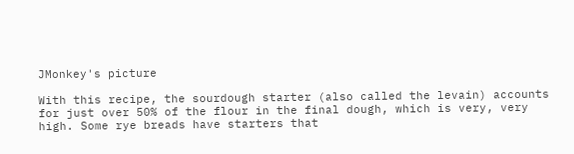JMonkey's picture

With this recipe, the sourdough starter (also called the levain) accounts for just over 50% of the flour in the final dough, which is very, very high. Some rye breads have starters that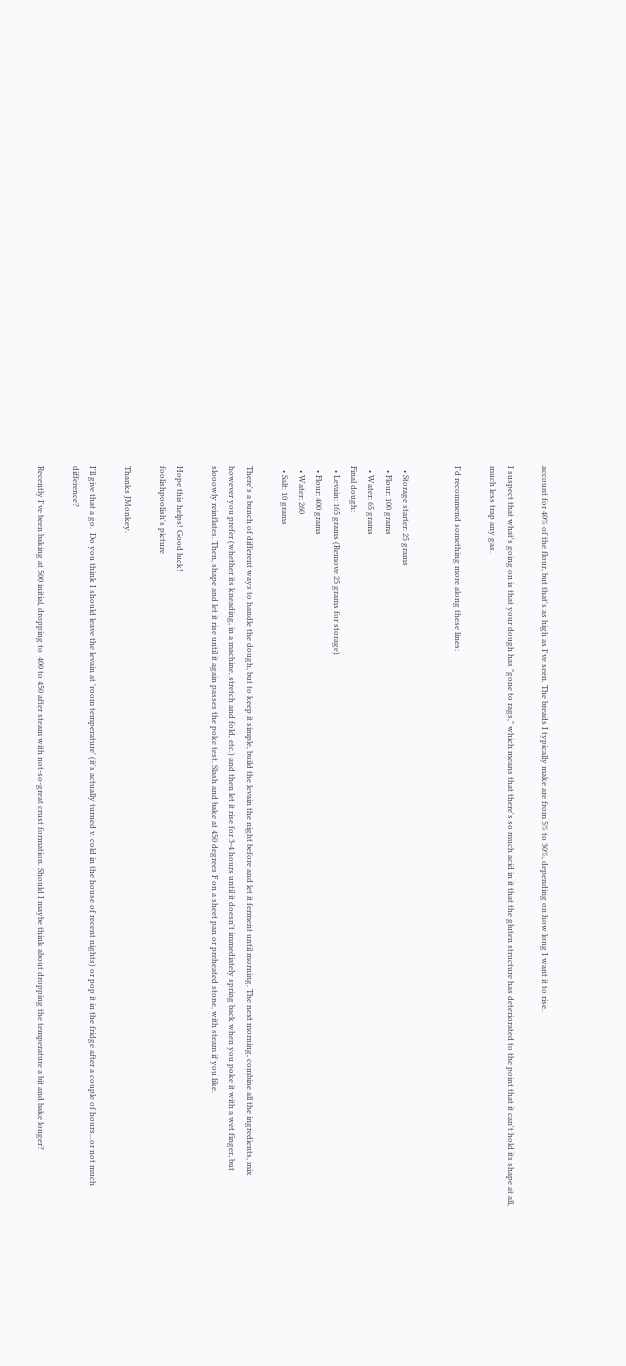account for 40% of the flour, but that's as high as I've seen. The breads I typically make are from 5% to 30%, depending on how long I want it to rise.

I suspect that what's going on is that your dough has "gone to rags," which means that there's so much acid in it that the gluten structure has deteriorated to the point that it can't hold its shape at all, much less trap any gas.

I'd recommend something more along these lines:


  • Storage starter: 25 grams
  • Flour: 100 grams
  • Water: 65 grams
Final dough:
  • Levain: 165 grams (Remove 25 grams for storage)
  • Flour: 400 grams
  • Water: 260
  • Salt: 10 grams

There's a bunch of different ways to handle the dough, but to keep it simple, build the levain the night before and let it ferment until morning. The next morning, combine all the ingredients, mix however you prefer (whether its kneading, in a machine, stretch and fold, etc.) and then let it rise for 3-4 hours until it doesn't immediately spring back when you poke it with a wet finger, but slooowly reinflates. Then, shape and let it rise until it again passes the poke test. Slash and bake at 450 degrees F on a sheet pan or preheated stone, with steam if you like.

Hope this helps! Good luck!
foolishpoolish's picture

Thanks JMonkey.

I'll give that a go.  Do you think I should leave the levain at 'room temperature' (it's actually turned v. cold in the house of recent nights) or pop it in the fridge after a couple of hours...or not much difference?

Recently I've been baking at 500 initial, dropping to  400 to 450 after steam with not-so-great crust formation. Should I maybe think about dropping the temperature a bit and bake longer?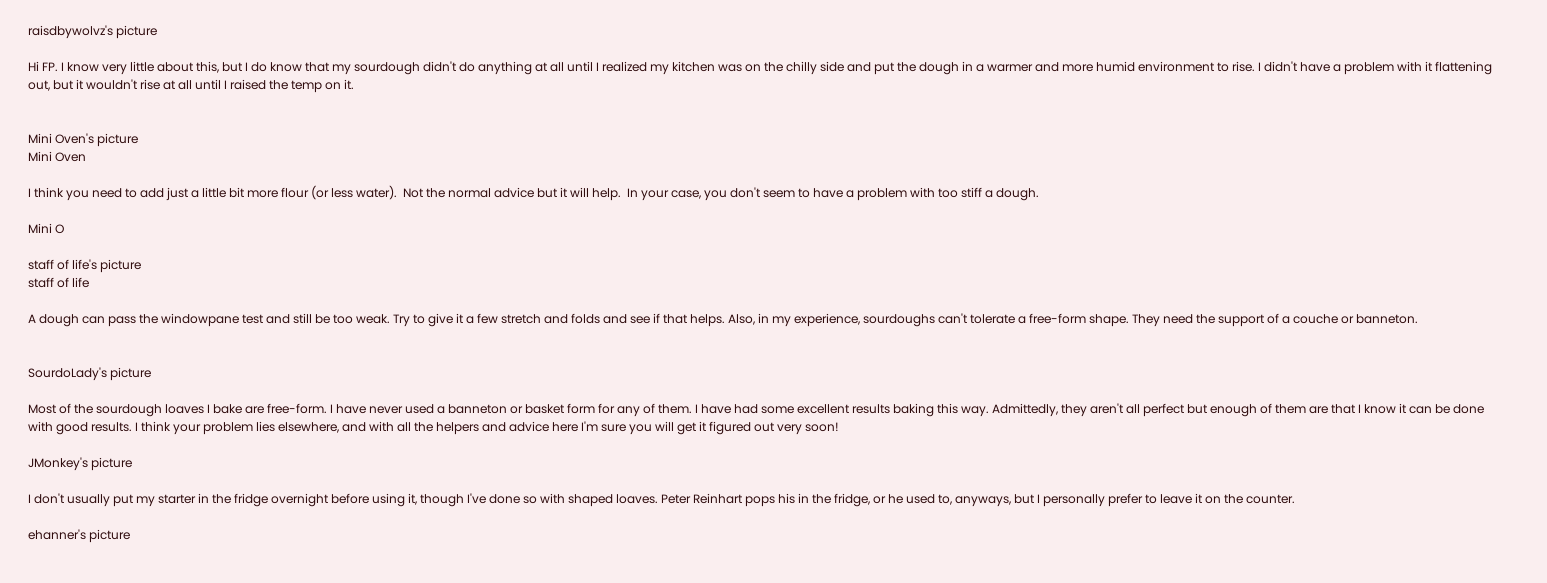raisdbywolvz's picture

Hi FP. I know very little about this, but I do know that my sourdough didn't do anything at all until I realized my kitchen was on the chilly side and put the dough in a warmer and more humid environment to rise. I didn't have a problem with it flattening out, but it wouldn't rise at all until I raised the temp on it.


Mini Oven's picture
Mini Oven

I think you need to add just a little bit more flour (or less water).  Not the normal advice but it will help.  In your case, you don't seem to have a problem with too stiff a dough.

Mini O

staff of life's picture
staff of life

A dough can pass the windowpane test and still be too weak. Try to give it a few stretch and folds and see if that helps. Also, in my experience, sourdoughs can't tolerate a free-form shape. They need the support of a couche or banneton.


SourdoLady's picture

Most of the sourdough loaves I bake are free-form. I have never used a banneton or basket form for any of them. I have had some excellent results baking this way. Admittedly, they aren't all perfect but enough of them are that I know it can be done with good results. I think your problem lies elsewhere, and with all the helpers and advice here I'm sure you will get it figured out very soon!

JMonkey's picture

I don't usually put my starter in the fridge overnight before using it, though I've done so with shaped loaves. Peter Reinhart pops his in the fridge, or he used to, anyways, but I personally prefer to leave it on the counter.

ehanner's picture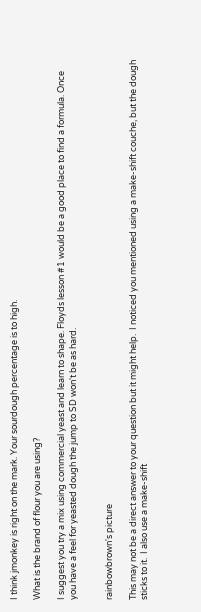I think jmonkey is right on the mark. Your sourdough percentage is to high.

What is the brand of flour you are using?

I suggest you try a mix using commercial yeast and learn to shape. Floyds lesson #1 would be a good place to find a formula. Once you have a feel for yeasted dough the jump to SD won't be as hard.


rainbowbrown's picture

This may not be a direct answer to your question but it might help.  I noticed you mentioned using a make-shift couche, but the dough sticks to it.  I also use a make-shift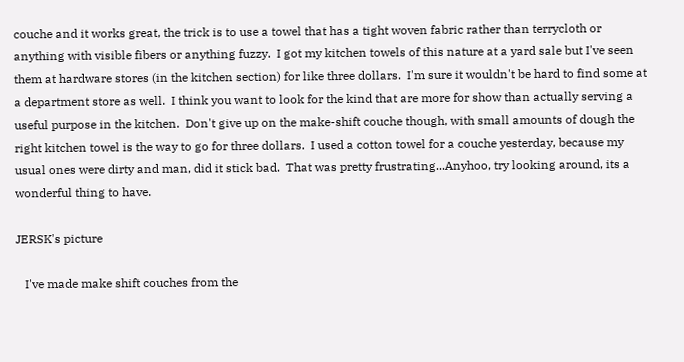couche and it works great, the trick is to use a towel that has a tight woven fabric rather than terrycloth or anything with visible fibers or anything fuzzy.  I got my kitchen towels of this nature at a yard sale but I've seen them at hardware stores (in the kitchen section) for like three dollars.  I'm sure it wouldn't be hard to find some at a department store as well.  I think you want to look for the kind that are more for show than actually serving a useful purpose in the kitchen.  Don't give up on the make-shift couche though, with small amounts of dough the right kitchen towel is the way to go for three dollars.  I used a cotton towel for a couche yesterday, because my usual ones were dirty and man, did it stick bad.  That was pretty frustrating...Anyhoo, try looking around, its a wonderful thing to have.

JERSK's picture

   I've made make shift couches from the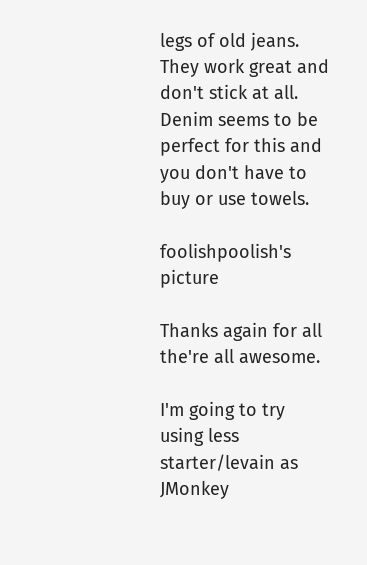legs of old jeans. They work great and don't stick at all. Denim seems to be perfect for this and you don't have to buy or use towels.

foolishpoolish's picture

Thanks again for all the're all awesome.

I'm going to try using less starter/levain as JMonkey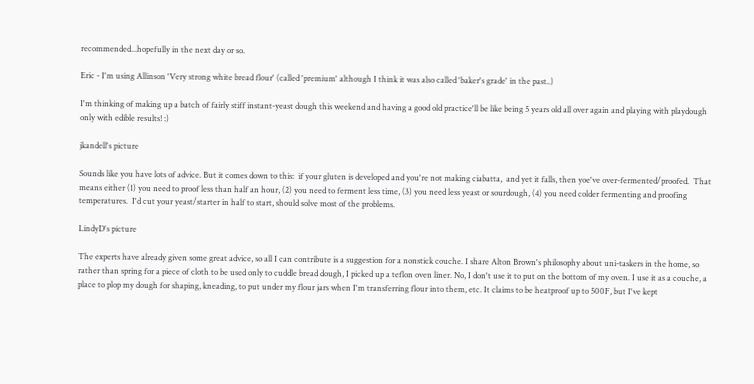recommended...hopefully in the next day or so.

Eric - I'm using Allinson 'Very strong white bread flour' (called 'premium' although I think it was also called 'baker's grade' in the past..)

I'm thinking of making up a batch of fairly stiff instant-yeast dough this weekend and having a good old practice'll be like being 5 years old all over again and playing with playdough only with edible results! :)

jkandell's picture

Sounds like you have lots of advice. But it comes down to this:  if your gluten is developed and you're not making ciabatta,  and yet it falls, then yoe've over-fermented/proofed.  That means either (1) you need to proof less than half an hour, (2) you need to ferment less time, (3) you need less yeast or sourdough, (4) you need colder fermenting and proofing temperatures.  I'd cut your yeast/starter in half to start, should solve most of the problems.

LindyD's picture

The experts have already given some great advice, so all I can contribute is a suggestion for a nonstick couche. I share Alton Brown's philosophy about uni-taskers in the home, so rather than spring for a piece of cloth to be used only to cuddle bread dough, I picked up a teflon oven liner. No, I don't use it to put on the bottom of my oven. I use it as a couche, a place to plop my dough for shaping, kneading, to put under my flour jars when I'm transferring flour into them, etc. It claims to be heatproof up to 500F, but I've kept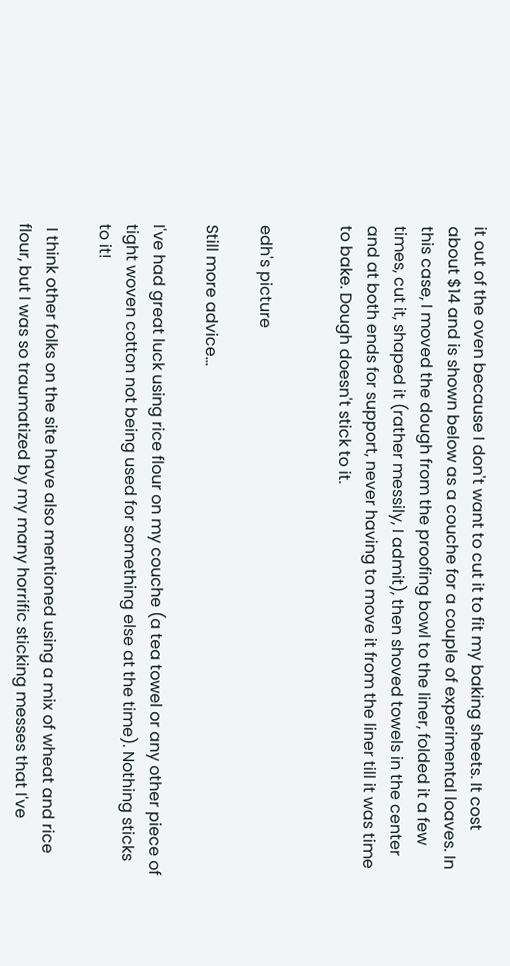it out of the oven because I don't want to cut it to fit my baking sheets. It cost about $14 and is shown below as a couche for a couple of experimental loaves. In this case, I moved the dough from the proofing bowl to the liner, folded it a few times, cut it, shaped it (rather messily, I admit), then shoved towels in the center and at both ends for support, never having to move it from the liner till it was time to bake. Dough doesn't stick to it.


edh's picture

Still more advice...

I've had great luck using rice flour on my couche (a tea towel or any other piece of tight woven cotton not being used for something else at the time). Nothing sticks to it!

 I think other folks on the site have also mentioned using a mix of wheat and rice flour, but I was so traumatized by my many horrific sticking messes that I've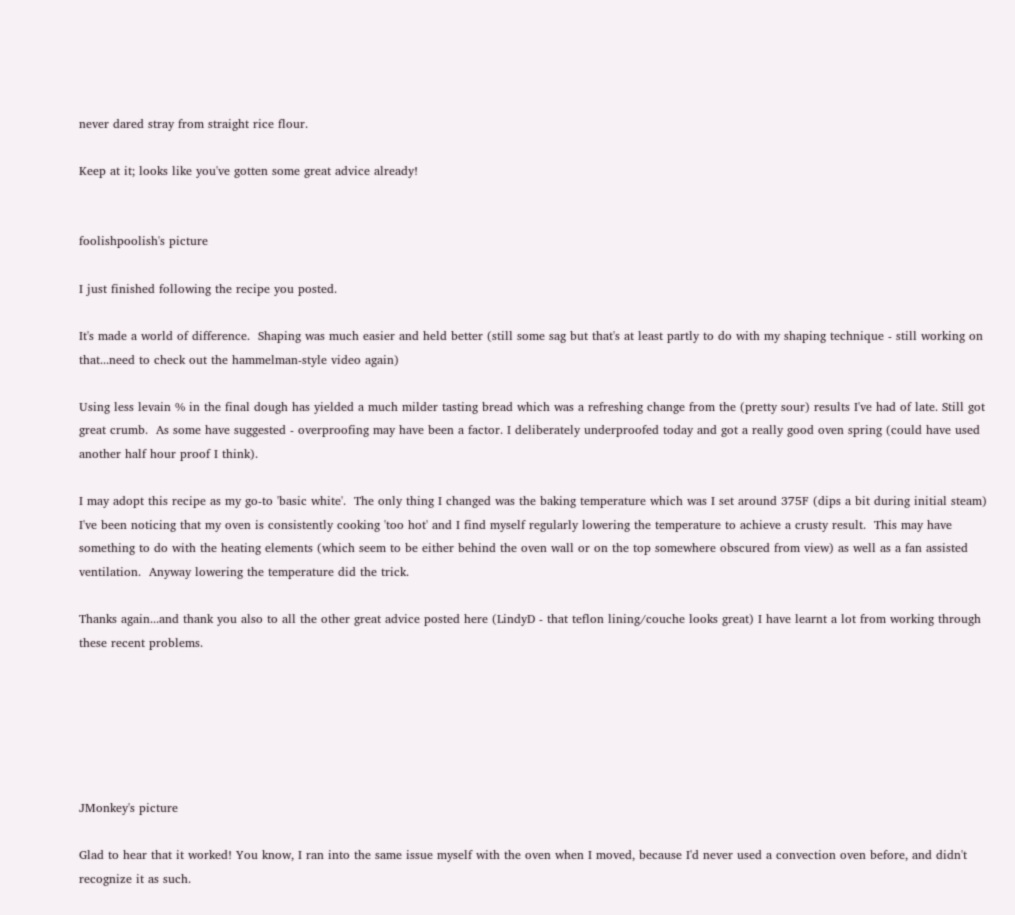never dared stray from straight rice flour.

Keep at it; looks like you've gotten some great advice already!


foolishpoolish's picture

I just finished following the recipe you posted.

It's made a world of difference.  Shaping was much easier and held better (still some sag but that's at least partly to do with my shaping technique - still working on that...need to check out the hammelman-style video again)

Using less levain % in the final dough has yielded a much milder tasting bread which was a refreshing change from the (pretty sour) results I've had of late. Still got great crumb.  As some have suggested - overproofing may have been a factor. I deliberately underproofed today and got a really good oven spring (could have used another half hour proof I think).

I may adopt this recipe as my go-to 'basic white'.  The only thing I changed was the baking temperature which was I set around 375F (dips a bit during initial steam)  I've been noticing that my oven is consistently cooking 'too hot' and I find myself regularly lowering the temperature to achieve a crusty result.  This may have something to do with the heating elements (which seem to be either behind the oven wall or on the top somewhere obscured from view) as well as a fan assisted ventilation.  Anyway lowering the temperature did the trick.

Thanks again...and thank you also to all the other great advice posted here (LindyD - that teflon lining/couche looks great) I have learnt a lot from working through these recent problems.






JMonkey's picture

Glad to hear that it worked! You know, I ran into the same issue myself with the oven when I moved, because I'd never used a convection oven before, and didn't recognize it as such.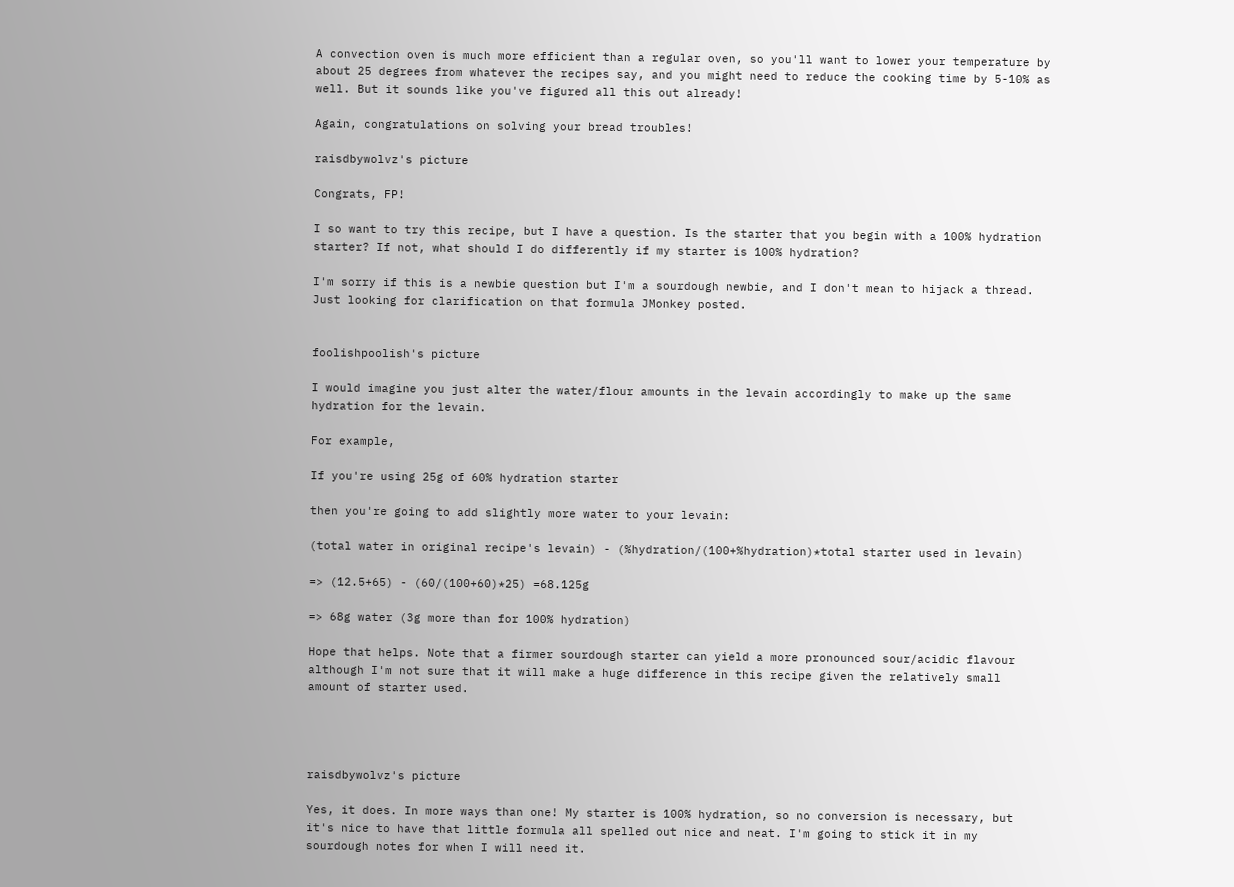A convection oven is much more efficient than a regular oven, so you'll want to lower your temperature by about 25 degrees from whatever the recipes say, and you might need to reduce the cooking time by 5-10% as well. But it sounds like you've figured all this out already!

Again, congratulations on solving your bread troubles!

raisdbywolvz's picture

Congrats, FP!

I so want to try this recipe, but I have a question. Is the starter that you begin with a 100% hydration starter? If not, what should I do differently if my starter is 100% hydration?

I'm sorry if this is a newbie question but I'm a sourdough newbie, and I don't mean to hijack a thread. Just looking for clarification on that formula JMonkey posted.


foolishpoolish's picture

I would imagine you just alter the water/flour amounts in the levain accordingly to make up the same hydration for the levain.

For example,

If you're using 25g of 60% hydration starter

then you're going to add slightly more water to your levain:

(total water in original recipe's levain) - (%hydration/(100+%hydration)*total starter used in levain)

=> (12.5+65) - (60/(100+60)*25) =68.125g

=> 68g water (3g more than for 100% hydration)

Hope that helps. Note that a firmer sourdough starter can yield a more pronounced sour/acidic flavour although I'm not sure that it will make a huge difference in this recipe given the relatively small amount of starter used.




raisdbywolvz's picture

Yes, it does. In more ways than one! My starter is 100% hydration, so no conversion is necessary, but it's nice to have that little formula all spelled out nice and neat. I'm going to stick it in my sourdough notes for when I will need it.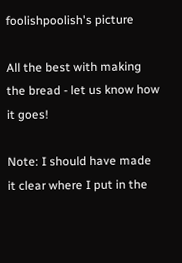foolishpoolish's picture

All the best with making the bread - let us know how it goes!

Note: I should have made it clear where I put in the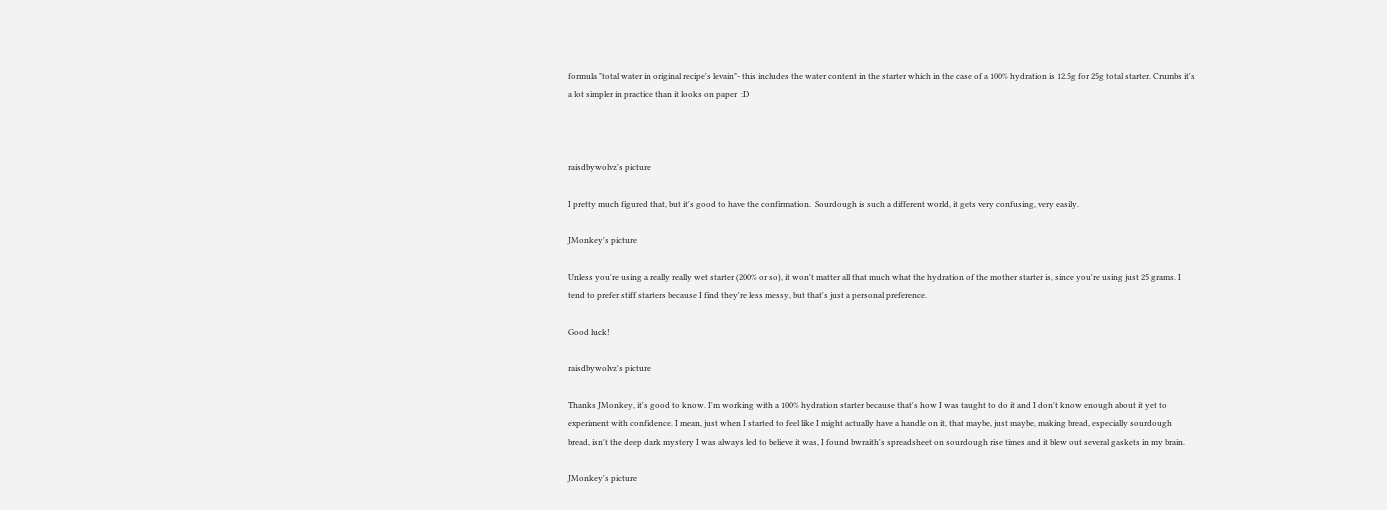formula "total water in original recipe's levain"- this includes the water content in the starter which in the case of a 100% hydration is 12.5g for 25g total starter. Crumbs it's a lot simpler in practice than it looks on paper  :D



raisdbywolvz's picture

I pretty much figured that, but it's good to have the confirmation.  Sourdough is such a different world, it gets very confusing, very easily.

JMonkey's picture

Unless you're using a really really wet starter (200% or so), it won't matter all that much what the hydration of the mother starter is, since you're using just 25 grams. I tend to prefer stiff starters because I find they're less messy, but that's just a personal preference.

Good luck!

raisdbywolvz's picture

Thanks JMonkey, it's good to know. I'm working with a 100% hydration starter because that's how I was taught to do it and I don't know enough about it yet to experiment with confidence. I mean, just when I started to feel like I might actually have a handle on it, that maybe, just maybe, making bread, especially sourdough bread, isn't the deep dark mystery I was always led to believe it was, I found bwraith's spreadsheet on sourdough rise times and it blew out several gaskets in my brain.

JMonkey's picture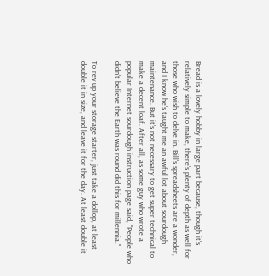Bread is a lovely hobby in large part because, though it's relatively simple to make, there's plenty of depth as well for those who wish to delve in. Bill's spreadsheets are a wonder, and I know he's taught me an awful lot about sourdough maintenance. But it's not necessary to get super technical to make a decent loaf. After all, as some guy who wrote a popular Internet sourdough instruction page said, "People who didn't believe the Earth was round did this for millennia."

To rev up your storage starter, just take a dollop, at least double it in size, and leave it for the day. At least double it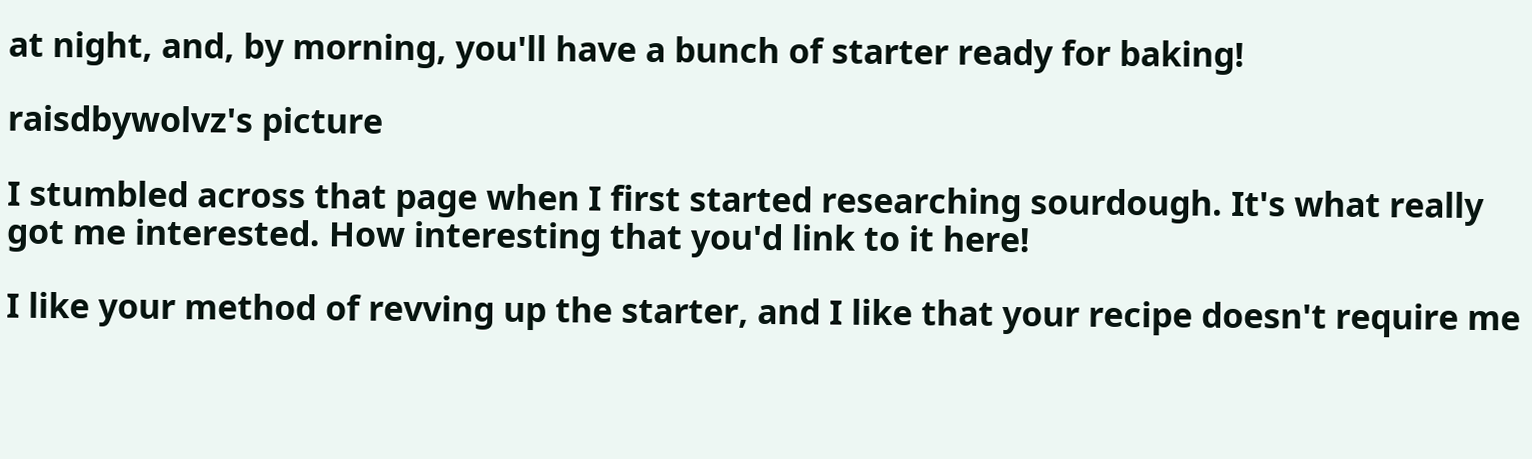at night, and, by morning, you'll have a bunch of starter ready for baking!

raisdbywolvz's picture

I stumbled across that page when I first started researching sourdough. It's what really got me interested. How interesting that you'd link to it here!

I like your method of revving up the starter, and I like that your recipe doesn't require me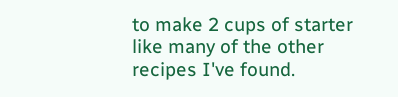to make 2 cups of starter like many of the other recipes I've found.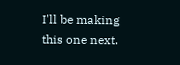I'll be making this one next.